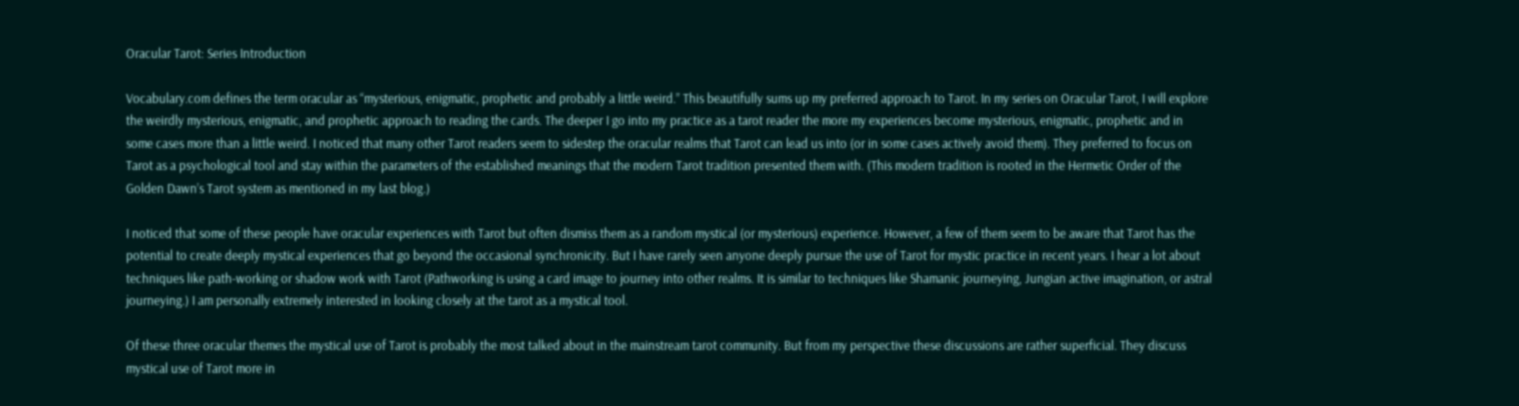Oracular Tarot: Series Introduction

Vocabulary.com defines the term oracular as “mysterious, enigmatic, prophetic and probably a little weird.” This beautifully sums up my preferred approach to Tarot. In my series on Oracular Tarot, I will explore the weirdly mysterious, enigmatic, and prophetic approach to reading the cards. The deeper I go into my practice as a tarot reader the more my experiences become mysterious, enigmatic, prophetic and in some cases more than a little weird. I noticed that many other Tarot readers seem to sidestep the oracular realms that Tarot can lead us into (or in some cases actively avoid them). They preferred to focus on Tarot as a psychological tool and stay within the parameters of the established meanings that the modern Tarot tradition presented them with. (This modern tradition is rooted in the Hermetic Order of the Golden Dawn’s Tarot system as mentioned in my last blog.)

I noticed that some of these people have oracular experiences with Tarot but often dismiss them as a random mystical (or mysterious) experience. However, a few of them seem to be aware that Tarot has the potential to create deeply mystical experiences that go beyond the occasional synchronicity. But I have rarely seen anyone deeply pursue the use of Tarot for mystic practice in recent years. I hear a lot about techniques like path-working or shadow work with Tarot (Pathworking is using a card image to journey into other realms. It is similar to techniques like Shamanic journeying, Jungian active imagination, or astral journeying.) I am personally extremely interested in looking closely at the tarot as a mystical tool.

Of these three oracular themes the mystical use of Tarot is probably the most talked about in the mainstream tarot community. But from my perspective these discussions are rather superficial. They discuss mystical use of Tarot more in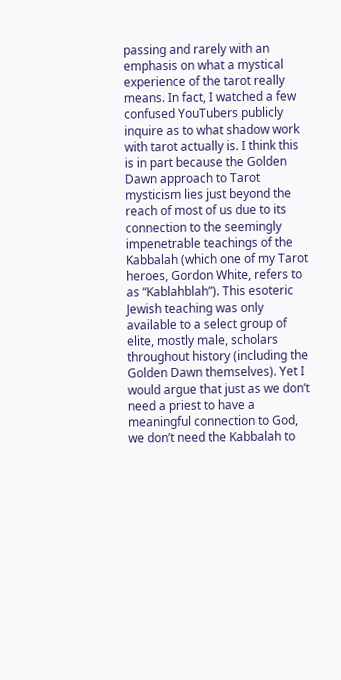passing and rarely with an emphasis on what a mystical experience of the tarot really means. In fact, I watched a few confused YouTubers publicly inquire as to what shadow work with tarot actually is. I think this is in part because the Golden Dawn approach to Tarot mysticism lies just beyond the reach of most of us due to its connection to the seemingly impenetrable teachings of the Kabbalah (which one of my Tarot heroes, Gordon White, refers to as “Kablahblah”). This esoteric Jewish teaching was only available to a select group of elite, mostly male, scholars throughout history (including the Golden Dawn themselves). Yet I would argue that just as we don’t need a priest to have a meaningful connection to God, we don’t need the Kabbalah to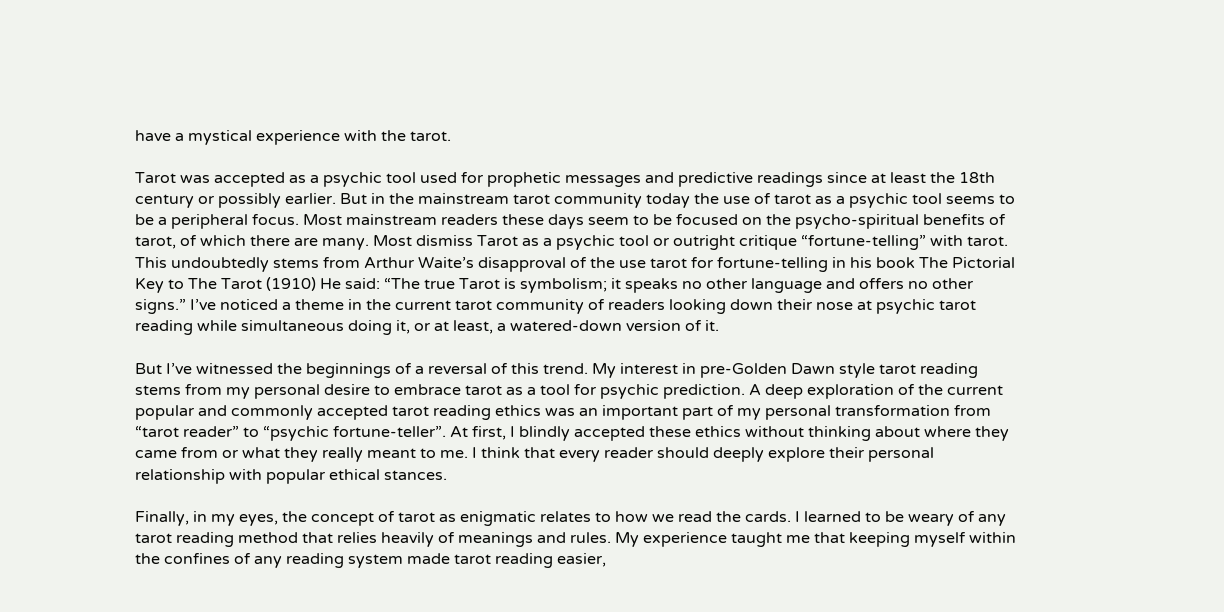have a mystical experience with the tarot.

Tarot was accepted as a psychic tool used for prophetic messages and predictive readings since at least the 18th century or possibly earlier. But in the mainstream tarot community today the use of tarot as a psychic tool seems to be a peripheral focus. Most mainstream readers these days seem to be focused on the psycho-spiritual benefits of tarot, of which there are many. Most dismiss Tarot as a psychic tool or outright critique “fortune-telling” with tarot. This undoubtedly stems from Arthur Waite’s disapproval of the use tarot for fortune-telling in his book The Pictorial Key to The Tarot (1910) He said: “The true Tarot is symbolism; it speaks no other language and offers no other signs.” I’ve noticed a theme in the current tarot community of readers looking down their nose at psychic tarot reading while simultaneous doing it, or at least, a watered-down version of it.

But I’ve witnessed the beginnings of a reversal of this trend. My interest in pre-Golden Dawn style tarot reading stems from my personal desire to embrace tarot as a tool for psychic prediction. A deep exploration of the current popular and commonly accepted tarot reading ethics was an important part of my personal transformation from “tarot reader” to “psychic fortune-teller”. At first, I blindly accepted these ethics without thinking about where they came from or what they really meant to me. I think that every reader should deeply explore their personal relationship with popular ethical stances.

Finally, in my eyes, the concept of tarot as enigmatic relates to how we read the cards. I learned to be weary of any tarot reading method that relies heavily of meanings and rules. My experience taught me that keeping myself within the confines of any reading system made tarot reading easier,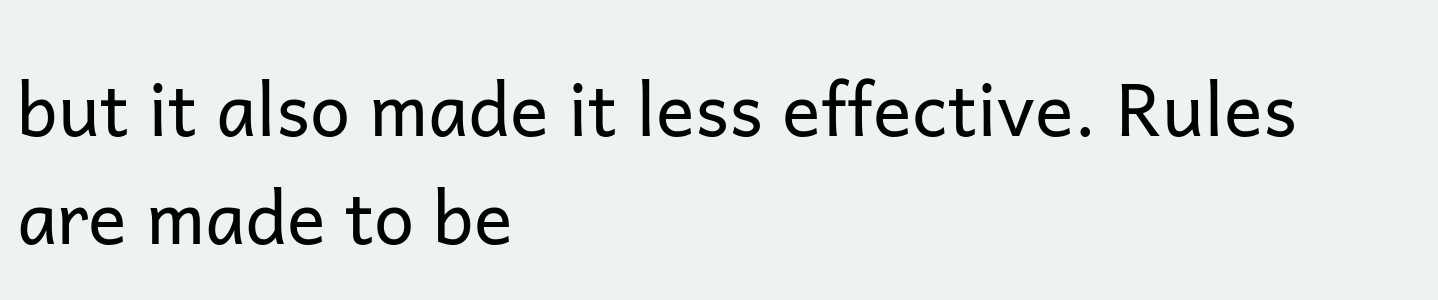but it also made it less effective. Rules are made to be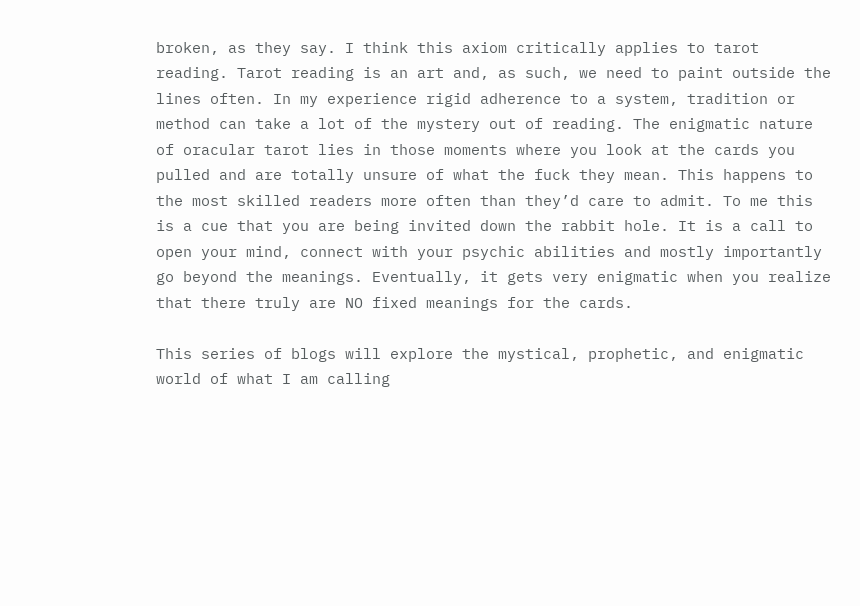broken, as they say. I think this axiom critically applies to tarot reading. Tarot reading is an art and, as such, we need to paint outside the lines often. In my experience rigid adherence to a system, tradition or method can take a lot of the mystery out of reading. The enigmatic nature of oracular tarot lies in those moments where you look at the cards you pulled and are totally unsure of what the fuck they mean. This happens to the most skilled readers more often than they’d care to admit. To me this is a cue that you are being invited down the rabbit hole. It is a call to open your mind, connect with your psychic abilities and mostly importantly go beyond the meanings. Eventually, it gets very enigmatic when you realize that there truly are NO fixed meanings for the cards.

This series of blogs will explore the mystical, prophetic, and enigmatic world of what I am calling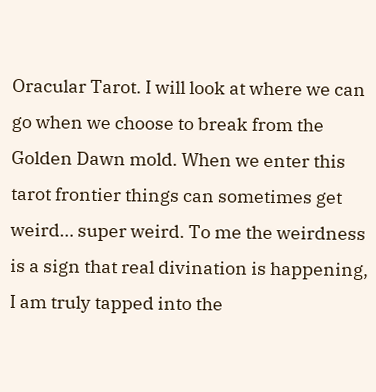Oracular Tarot. I will look at where we can go when we choose to break from the Golden Dawn mold. When we enter this tarot frontier things can sometimes get weird… super weird. To me the weirdness is a sign that real divination is happening, I am truly tapped into the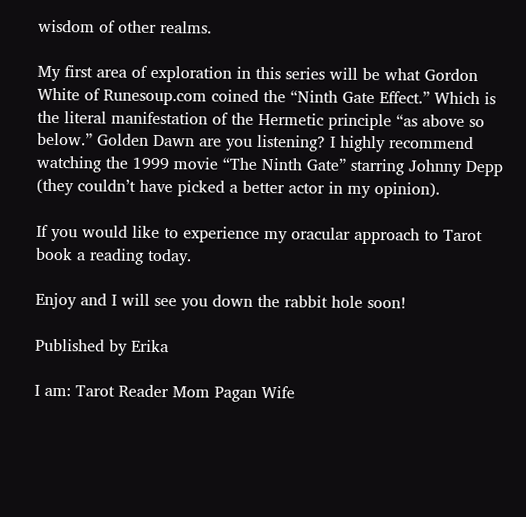wisdom of other realms.

My first area of exploration in this series will be what Gordon White of Runesoup.com coined the “Ninth Gate Effect.” Which is the literal manifestation of the Hermetic principle “as above so below.” Golden Dawn are you listening? I highly recommend watching the 1999 movie “The Ninth Gate” starring Johnny Depp (they couldn’t have picked a better actor in my opinion).

If you would like to experience my oracular approach to Tarot book a reading today.

Enjoy and I will see you down the rabbit hole soon!

Published by Erika

I am: Tarot Reader Mom Pagan Wife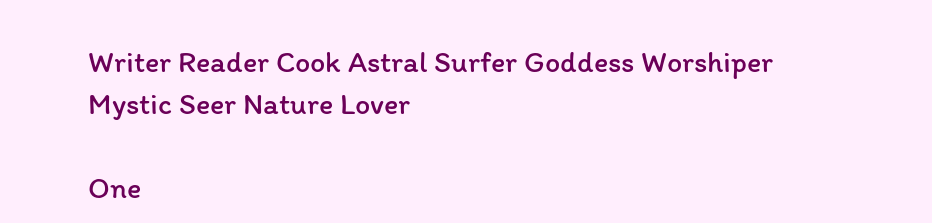Writer Reader Cook Astral Surfer Goddess Worshiper Mystic Seer Nature Lover

One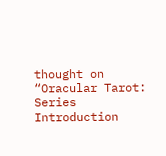thought on “Oracular Tarot: Series Introduction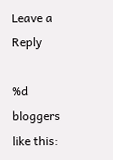Leave a Reply

%d bloggers like this: